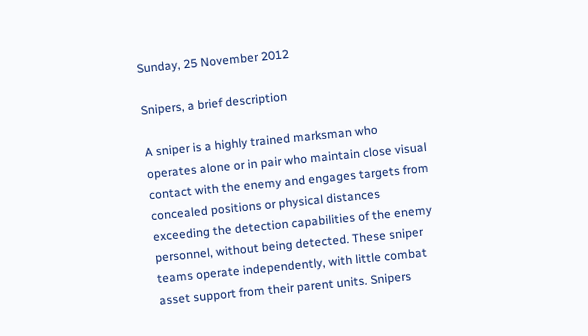Sunday, 25 November 2012

Snipers, a brief description

A sniper is a highly trained marksman who operates alone or in pair who maintain close visual contact with the enemy and engages targets from concealed positions or physical distances exceeding the detection capabilities of the enemy personnel, without being detected. These sniper teams operate independently, with little combat asset support from their parent units. Snipers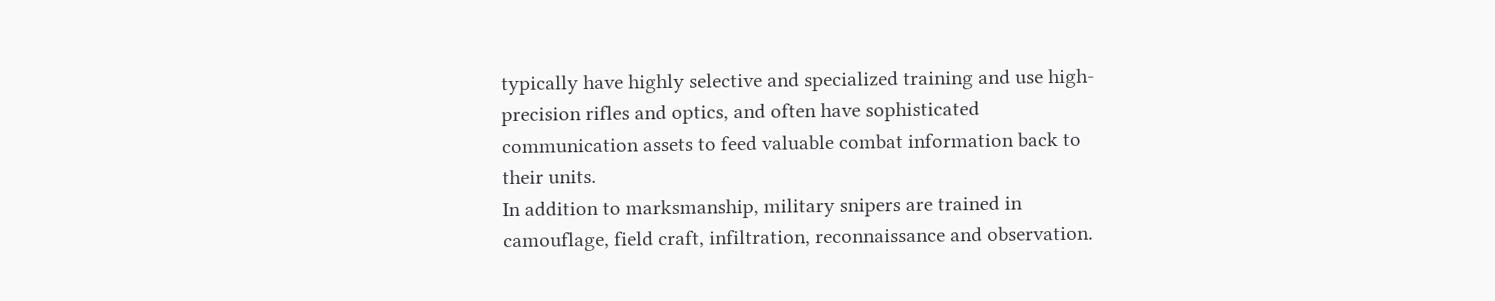typically have highly selective and specialized training and use high-precision rifles and optics, and often have sophisticated communication assets to feed valuable combat information back to their units.
In addition to marksmanship, military snipers are trained in camouflage, field craft, infiltration, reconnaissance and observation.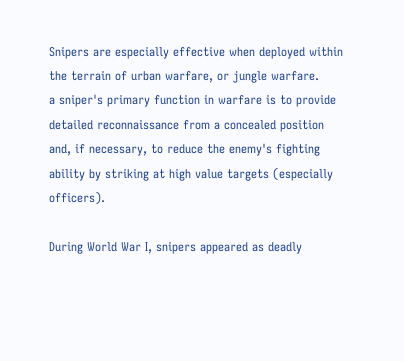Snipers are especially effective when deployed within the terrain of urban warfare, or jungle warfare.
a sniper's primary function in warfare is to provide detailed reconnaissance from a concealed position and, if necessary, to reduce the enemy's fighting ability by striking at high value targets (especially officers).

During World War I, snipers appeared as deadly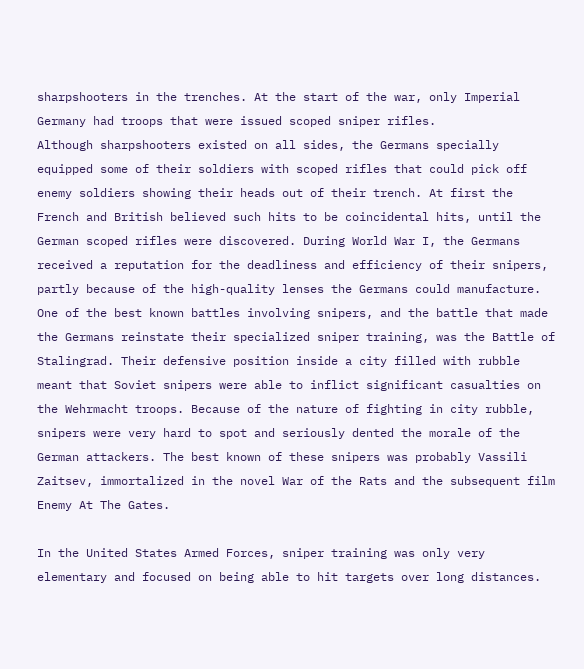sharpshooters in the trenches. At the start of the war, only Imperial Germany had troops that were issued scoped sniper rifles.
Although sharpshooters existed on all sides, the Germans specially equipped some of their soldiers with scoped rifles that could pick off enemy soldiers showing their heads out of their trench. At first the French and British believed such hits to be coincidental hits, until the German scoped rifles were discovered. During World War I, the Germans received a reputation for the deadliness and efficiency of their snipers, partly because of the high-quality lenses the Germans could manufacture.
One of the best known battles involving snipers, and the battle that made the Germans reinstate their specialized sniper training, was the Battle of Stalingrad. Their defensive position inside a city filled with rubble meant that Soviet snipers were able to inflict significant casualties on the Wehrmacht troops. Because of the nature of fighting in city rubble, snipers were very hard to spot and seriously dented the morale of the German attackers. The best known of these snipers was probably Vassili Zaitsev, immortalized in the novel War of the Rats and the subsequent film Enemy At The Gates.

In the United States Armed Forces, sniper training was only very elementary and focused on being able to hit targets over long distances.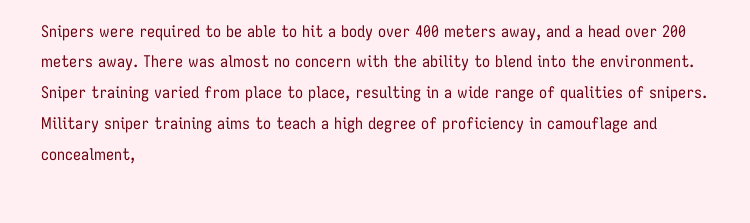Snipers were required to be able to hit a body over 400 meters away, and a head over 200 meters away. There was almost no concern with the ability to blend into the environment. Sniper training varied from place to place, resulting in a wide range of qualities of snipers.
Military sniper training aims to teach a high degree of proficiency in camouflage and concealment,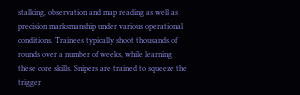stalking, observation and map reading as well as precision marksmanship under various operational conditions. Trainees typically shoot thousands of rounds over a number of weeks, while learning these core skills. Snipers are trained to squeeze the trigger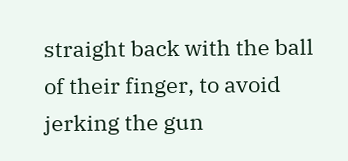straight back with the ball of their finger, to avoid jerking the gun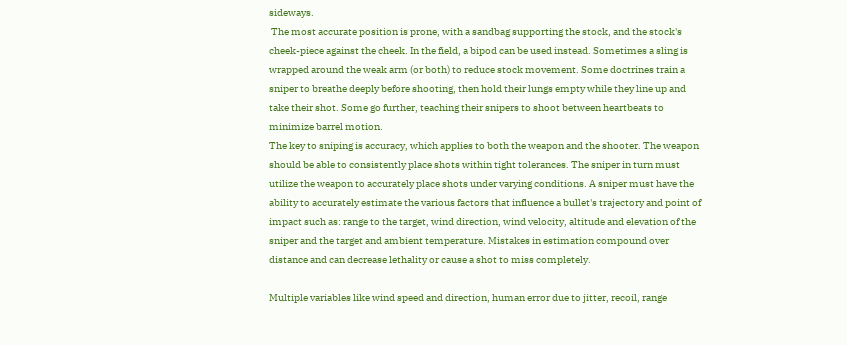sideways.
 The most accurate position is prone, with a sandbag supporting the stock, and the stock's cheek-piece against the cheek. In the field, a bipod can be used instead. Sometimes a sling is wrapped around the weak arm (or both) to reduce stock movement. Some doctrines train a sniper to breathe deeply before shooting, then hold their lungs empty while they line up and take their shot. Some go further, teaching their snipers to shoot between heartbeats to minimize barrel motion.
The key to sniping is accuracy, which applies to both the weapon and the shooter. The weapon should be able to consistently place shots within tight tolerances. The sniper in turn must utilize the weapon to accurately place shots under varying conditions. A sniper must have the ability to accurately estimate the various factors that influence a bullet's trajectory and point of impact such as: range to the target, wind direction, wind velocity, altitude and elevation of the sniper and the target and ambient temperature. Mistakes in estimation compound over distance and can decrease lethality or cause a shot to miss completely.

Multiple variables like wind speed and direction, human error due to jitter, recoil, range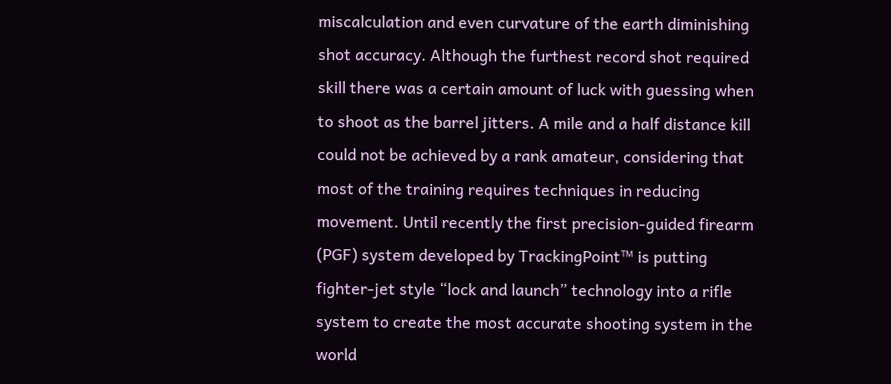miscalculation and even curvature of the earth diminishing shot accuracy. Although the furthest record shot required skill there was a certain amount of luck with guessing when to shoot as the barrel jitters. A mile and a half distance kill could not be achieved by a rank amateur, considering that most of the training requires techniques in reducing movement. Until recently the first precision-guided firearm (PGF) system developed by TrackingPoint™ is putting fighter-jet style “lock and launch” technology into a rifle system to create the most accurate shooting system in the world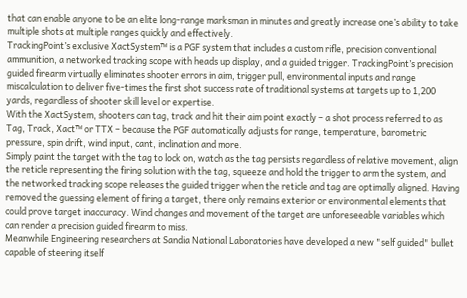that can enable anyone to be an elite long-range marksman in minutes and greatly increase one’s ability to take multiple shots at multiple ranges quickly and effectively.
TrackingPoint’s exclusive XactSystem™ is a PGF system that includes a custom rifle, precision conventional ammunition, a networked tracking scope with heads up display, and a guided trigger. TrackingPoint’s precision guided firearm virtually eliminates shooter errors in aim, trigger pull, environmental inputs and range miscalculation to deliver five-times the first shot success rate of traditional systems at targets up to 1,200 yards, regardless of shooter skill level or expertise.
With the XactSystem, shooters can tag, track and hit their aim point exactly – a shot process referred to as Tag, Track, Xact™ or TTX – because the PGF automatically adjusts for range, temperature, barometric pressure, spin drift, wind input, cant, inclination and more.
Simply paint the target with the tag to lock on, watch as the tag persists regardless of relative movement, align the reticle representing the firing solution with the tag, squeeze and hold the trigger to arm the system, and the networked tracking scope releases the guided trigger when the reticle and tag are optimally aligned. Having removed the guessing element of firing a target, there only remains exterior or environmental elements that could prove target inaccuracy. Wind changes and movement of the target are unforeseeable variables which can render a precision guided firearm to miss.
Meanwhile Engineering researchers at Sandia National Laboratories have developed a new "self guided" bullet capable of steering itself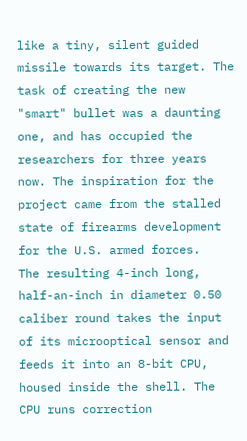like a tiny, silent guided missile towards its target. The task of creating the new "smart" bullet was a daunting one, and has occupied the researchers for three years now. The inspiration for the project came from the stalled state of firearms development for the U.S. armed forces.
The resulting 4-inch long, half-an-inch in diameter 0.50 caliber round takes the input of its microoptical sensor and feeds it into an 8-bit CPU, housed inside the shell. The CPU runs correction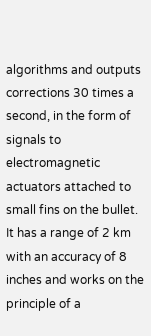algorithms and outputs corrections 30 times a second, in the form of signals to electromagnetic actuators attached to small fins on the bullet.
It has a range of 2 km with an accuracy of 8 inches and works on the principle of a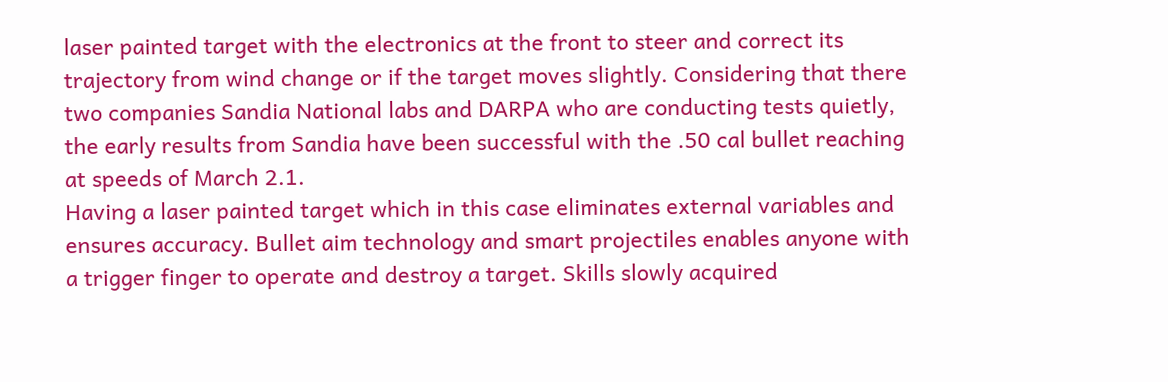laser painted target with the electronics at the front to steer and correct its trajectory from wind change or if the target moves slightly. Considering that there two companies Sandia National labs and DARPA who are conducting tests quietly, the early results from Sandia have been successful with the .50 cal bullet reaching at speeds of March 2.1.
Having a laser painted target which in this case eliminates external variables and ensures accuracy. Bullet aim technology and smart projectiles enables anyone with a trigger finger to operate and destroy a target. Skills slowly acquired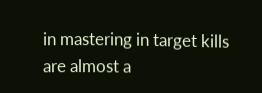in mastering in target kills are almost a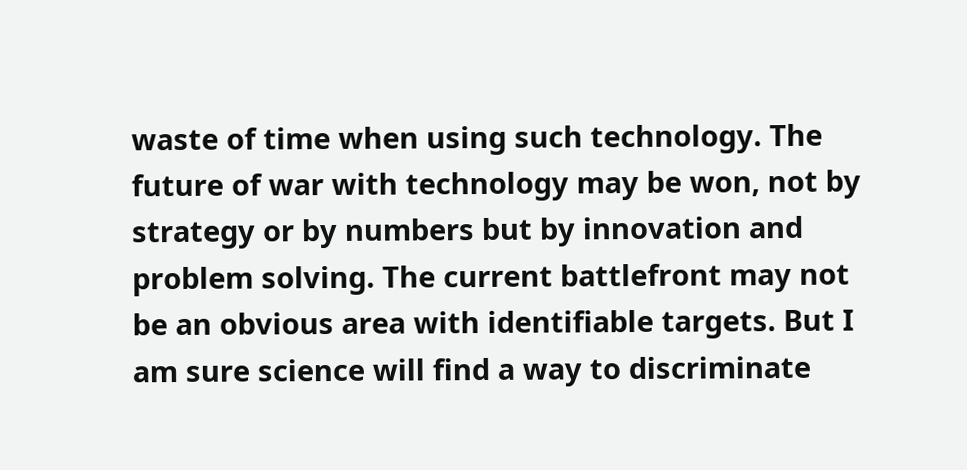waste of time when using such technology. The future of war with technology may be won, not by strategy or by numbers but by innovation and problem solving. The current battlefront may not be an obvious area with identifiable targets. But I am sure science will find a way to discriminate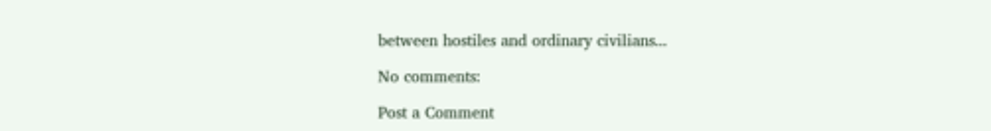between hostiles and ordinary civilians...

No comments:

Post a Comment